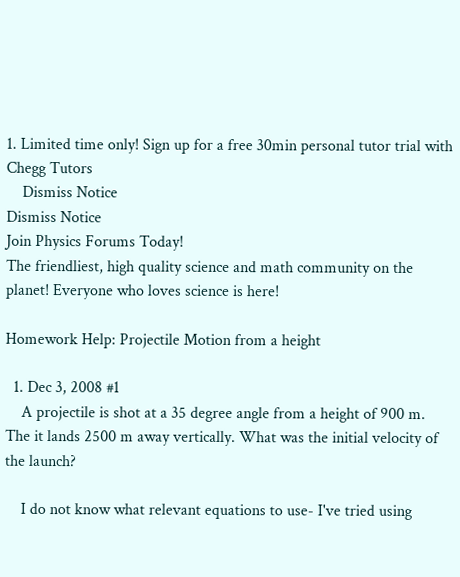1. Limited time only! Sign up for a free 30min personal tutor trial with Chegg Tutors
    Dismiss Notice
Dismiss Notice
Join Physics Forums Today!
The friendliest, high quality science and math community on the planet! Everyone who loves science is here!

Homework Help: Projectile Motion from a height

  1. Dec 3, 2008 #1
    A projectile is shot at a 35 degree angle from a height of 900 m. The it lands 2500 m away vertically. What was the initial velocity of the launch?

    I do not know what relevant equations to use- I've tried using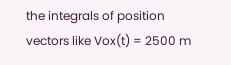the integrals of position vectors like Vox(t) = 2500 m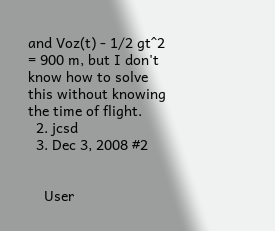and Voz(t) - 1/2 gt^2 = 900 m, but I don't know how to solve this without knowing the time of flight.
  2. jcsd
  3. Dec 3, 2008 #2


    User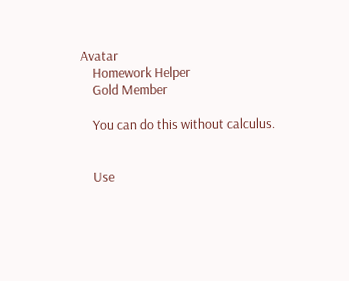Avatar
    Homework Helper
    Gold Member

    You can do this without calculus.


    Use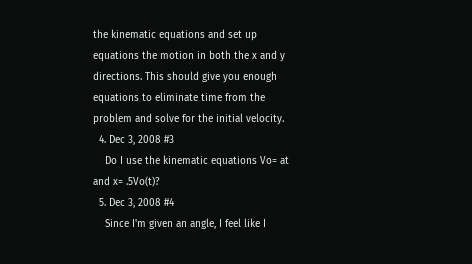the kinematic equations and set up equations the motion in both the x and y directions. This should give you enough equations to eliminate time from the problem and solve for the initial velocity.
  4. Dec 3, 2008 #3
    Do I use the kinematic equations Vo= at and x= .5Vo(t)?
  5. Dec 3, 2008 #4
    Since I'm given an angle, I feel like I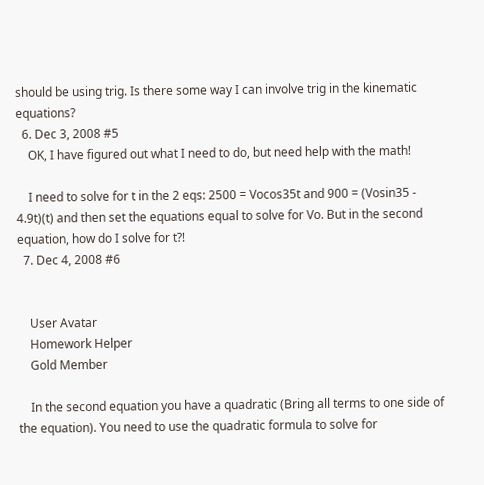should be using trig. Is there some way I can involve trig in the kinematic equations?
  6. Dec 3, 2008 #5
    OK, I have figured out what I need to do, but need help with the math!

    I need to solve for t in the 2 eqs: 2500 = Vocos35t and 900 = (Vosin35 - 4.9t)(t) and then set the equations equal to solve for Vo. But in the second equation, how do I solve for t?!
  7. Dec 4, 2008 #6


    User Avatar
    Homework Helper
    Gold Member

    In the second equation you have a quadratic (Bring all terms to one side of the equation). You need to use the quadratic formula to solve for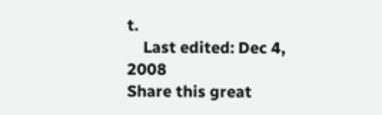t.
    Last edited: Dec 4, 2008
Share this great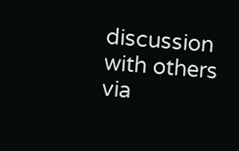discussion with others via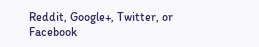Reddit, Google+, Twitter, or Facebook